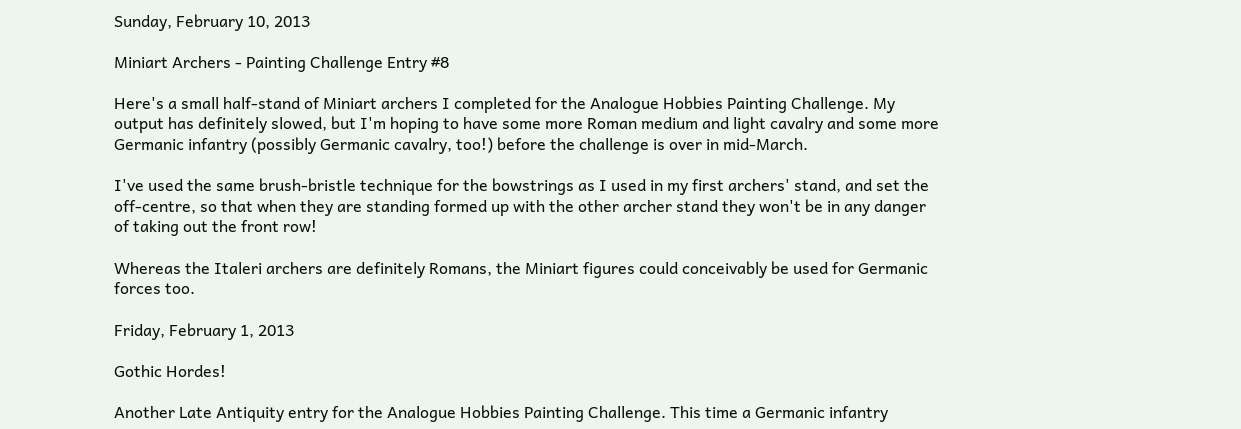Sunday, February 10, 2013

Miniart Archers - Painting Challenge Entry #8

Here's a small half-stand of Miniart archers I completed for the Analogue Hobbies Painting Challenge. My output has definitely slowed, but I'm hoping to have some more Roman medium and light cavalry and some more Germanic infantry (possibly Germanic cavalry, too!) before the challenge is over in mid-March.

I've used the same brush-bristle technique for the bowstrings as I used in my first archers' stand, and set the off-centre, so that when they are standing formed up with the other archer stand they won't be in any danger of taking out the front row!

Whereas the Italeri archers are definitely Romans, the Miniart figures could conceivably be used for Germanic forces too.

Friday, February 1, 2013

Gothic Hordes!

Another Late Antiquity entry for the Analogue Hobbies Painting Challenge. This time a Germanic infantry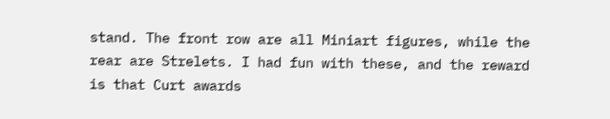stand. The front row are all Miniart figures, while the rear are Strelets. I had fun with these, and the reward is that Curt awards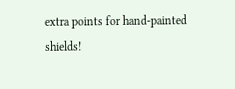extra points for hand-painted shields!